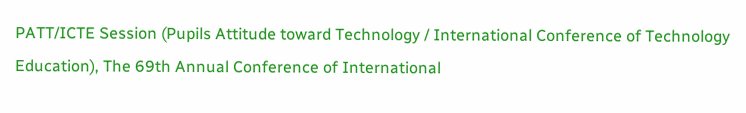PATT/ICTE Session (Pupils Attitude toward Technology / International Conference of Technology Education), The 69th Annual Conference of International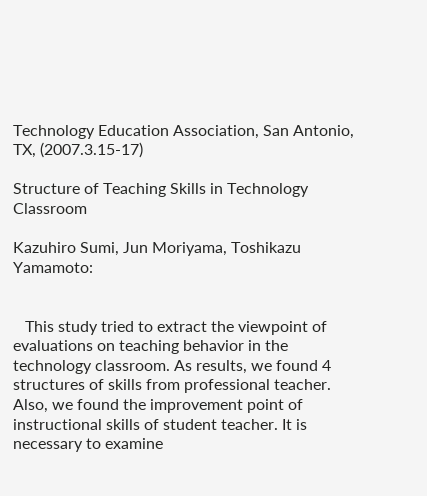Technology Education Association, San Antonio, TX, (2007.3.15-17)

Structure of Teaching Skills in Technology Classroom

Kazuhiro Sumi, Jun Moriyama, Toshikazu Yamamoto:


   This study tried to extract the viewpoint of evaluations on teaching behavior in the technology classroom. As results, we found 4 structures of skills from professional teacher. Also, we found the improvement point of instructional skills of student teacher. It is necessary to examine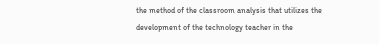the method of the classroom analysis that utilizes the development of the technology teacher in the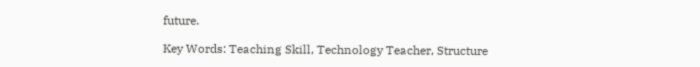future.

Key Words: Teaching Skill, Technology Teacher, Structure